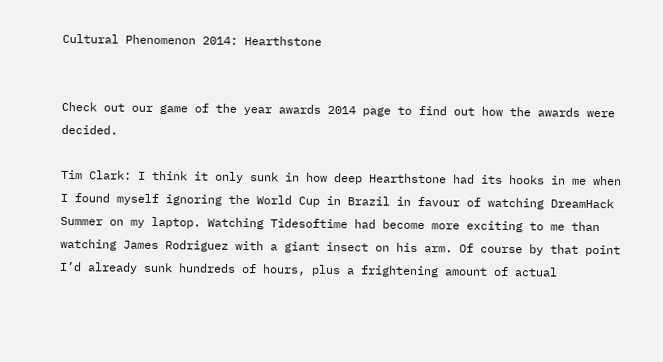Cultural Phenomenon 2014: Hearthstone


Check out our game of the year awards 2014 page to find out how the awards were decided.

Tim Clark: I think it only sunk in how deep Hearthstone had its hooks in me when I found myself ignoring the World Cup in Brazil in favour of watching DreamHack Summer on my laptop. Watching Tidesoftime had become more exciting to me than watching James Rodriguez with a giant insect on his arm. Of course by that point I’d already sunk hundreds of hours, plus a frightening amount of actual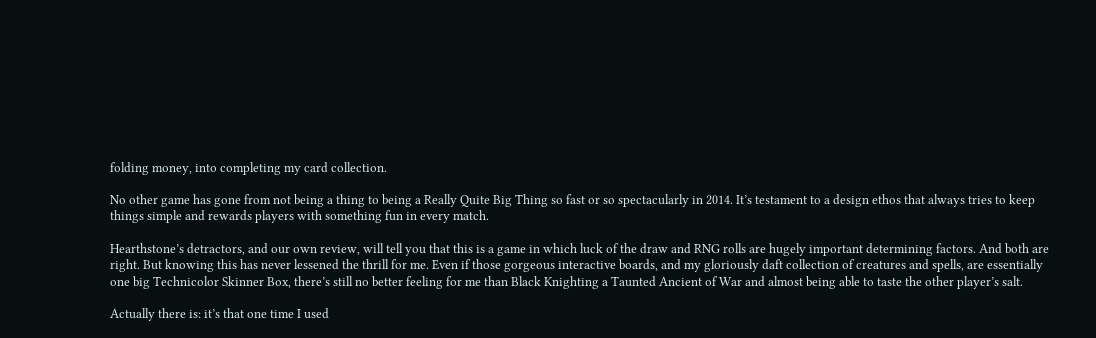folding money, into completing my card collection.

No other game has gone from not being a thing to being a Really Quite Big Thing so fast or so spectacularly in 2014. It’s testament to a design ethos that always tries to keep things simple and rewards players with something fun in every match.

Hearthstone’s detractors, and our own review, will tell you that this is a game in which luck of the draw and RNG rolls are hugely important determining factors. And both are right. But knowing this has never lessened the thrill for me. Even if those gorgeous interactive boards, and my gloriously daft collection of creatures and spells, are essentially one big Technicolor Skinner Box, there’s still no better feeling for me than Black Knighting a Taunted Ancient of War and almost being able to taste the other player’s salt.

Actually there is: it’s that one time I used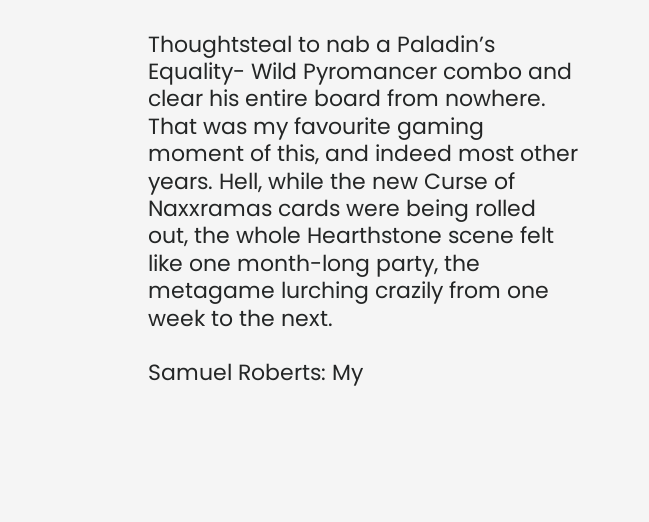Thoughtsteal to nab a Paladin’s Equality- Wild Pyromancer combo and clear his entire board from nowhere. That was my favourite gaming moment of this, and indeed most other years. Hell, while the new Curse of Naxxramas cards were being rolled out, the whole Hearthstone scene felt like one month-long party, the metagame lurching crazily from one week to the next.

Samuel Roberts: My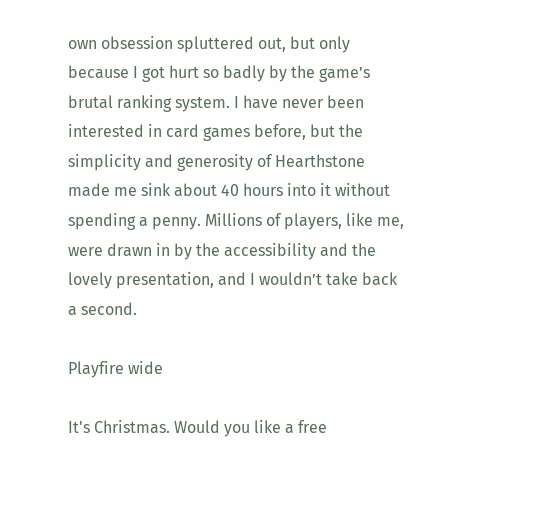own obsession spluttered out, but only because I got hurt so badly by the game’s brutal ranking system. I have never been interested in card games before, but the simplicity and generosity of Hearthstone made me sink about 40 hours into it without spending a penny. Millions of players, like me, were drawn in by the accessibility and the lovely presentation, and I wouldn’t take back a second.

Playfire wide

It's Christmas. Would you like a free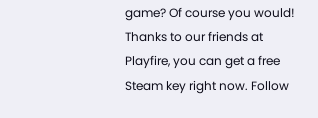game? Of course you would! Thanks to our friends at Playfire, you can get a free Steam key right now. Follow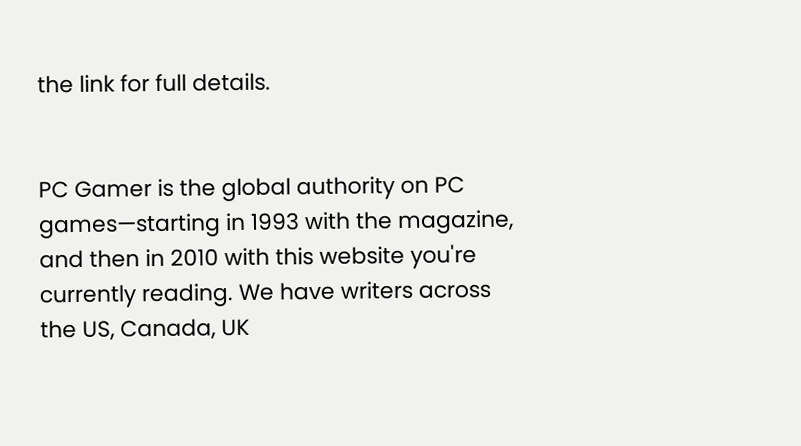the link for full details.


PC Gamer is the global authority on PC games—starting in 1993 with the magazine, and then in 2010 with this website you're currently reading. We have writers across the US, Canada, UK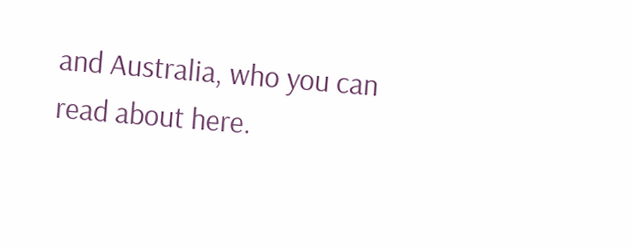and Australia, who you can read about here.